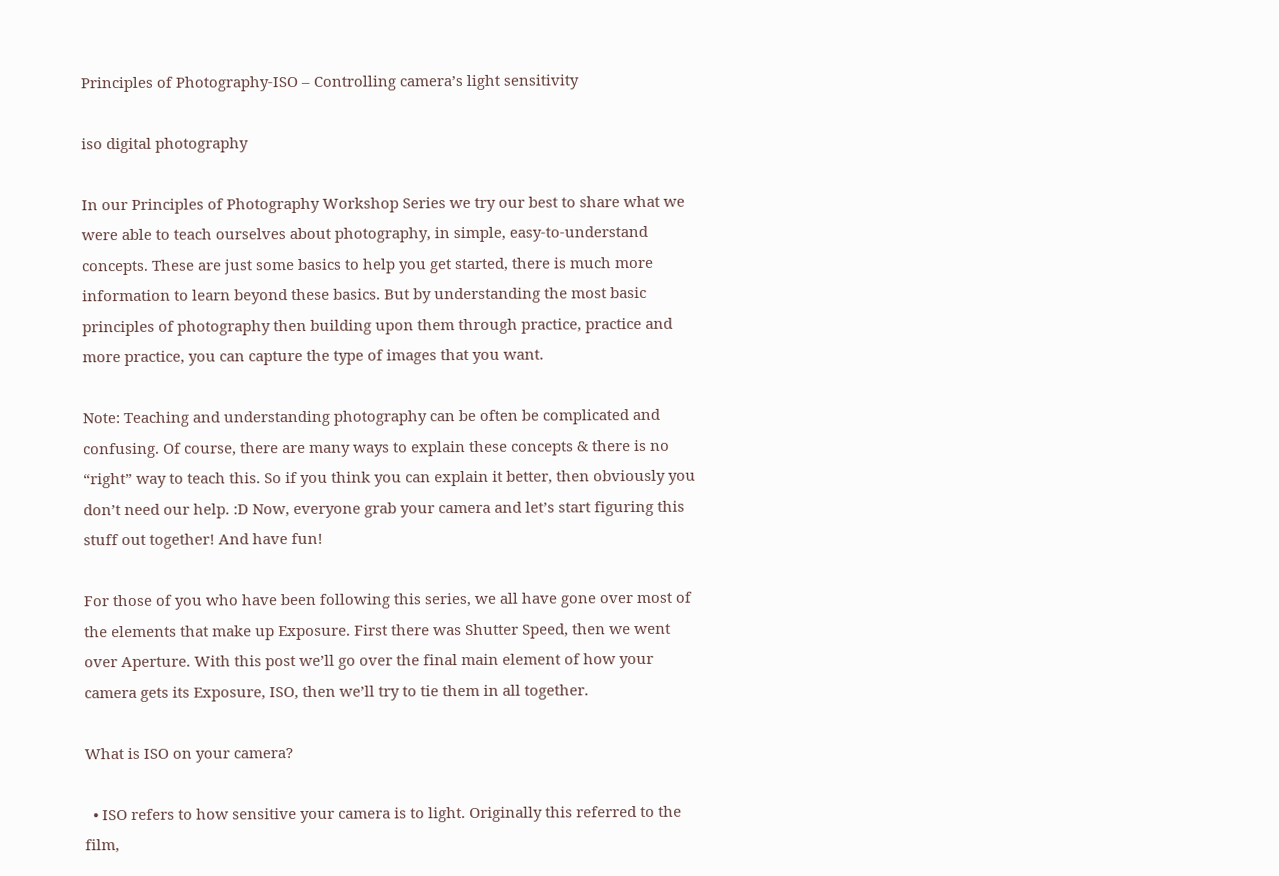Principles of Photography-ISO – Controlling camera’s light sensitivity

iso digital photography

In our Principles of Photography Workshop Series we try our best to share what we were able to teach ourselves about photography, in simple, easy-to-understand concepts. These are just some basics to help you get started, there is much more information to learn beyond these basics. But by understanding the most basic principles of photography then building upon them through practice, practice and more practice, you can capture the type of images that you want.

Note: Teaching and understanding photography can be often be complicated and confusing. Of course, there are many ways to explain these concepts & there is no “right” way to teach this. So if you think you can explain it better, then obviously you don’t need our help. :D Now, everyone grab your camera and let’s start figuring this stuff out together! And have fun!

For those of you who have been following this series, we all have gone over most of the elements that make up Exposure. First there was Shutter Speed, then we went over Aperture. With this post we’ll go over the final main element of how your camera gets its Exposure, ISO, then we’ll try to tie them in all together.

What is ISO on your camera?

  • ISO refers to how sensitive your camera is to light. Originally this referred to the film,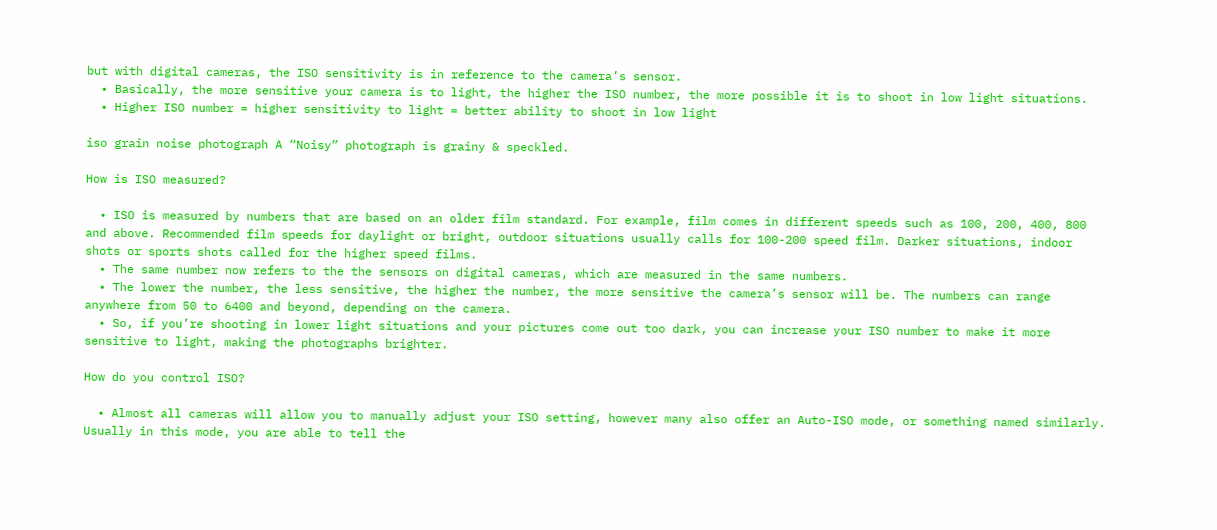but with digital cameras, the ISO sensitivity is in reference to the camera’s sensor.
  • Basically, the more sensitive your camera is to light, the higher the ISO number, the more possible it is to shoot in low light situations.
  • Higher ISO number = higher sensitivity to light = better ability to shoot in low light

iso grain noise photograph A “Noisy” photograph is grainy & speckled.

How is ISO measured?

  • ISO is measured by numbers that are based on an older film standard. For example, film comes in different speeds such as 100, 200, 400, 800 and above. Recommended film speeds for daylight or bright, outdoor situations usually calls for 100-200 speed film. Darker situations, indoor shots or sports shots called for the higher speed films.
  • The same number now refers to the the sensors on digital cameras, which are measured in the same numbers.
  • The lower the number, the less sensitive, the higher the number, the more sensitive the camera’s sensor will be. The numbers can range anywhere from 50 to 6400 and beyond, depending on the camera.
  • So, if you’re shooting in lower light situations and your pictures come out too dark, you can increase your ISO number to make it more sensitive to light, making the photographs brighter.

How do you control ISO?

  • Almost all cameras will allow you to manually adjust your ISO setting, however many also offer an Auto-ISO mode, or something named similarly. Usually in this mode, you are able to tell the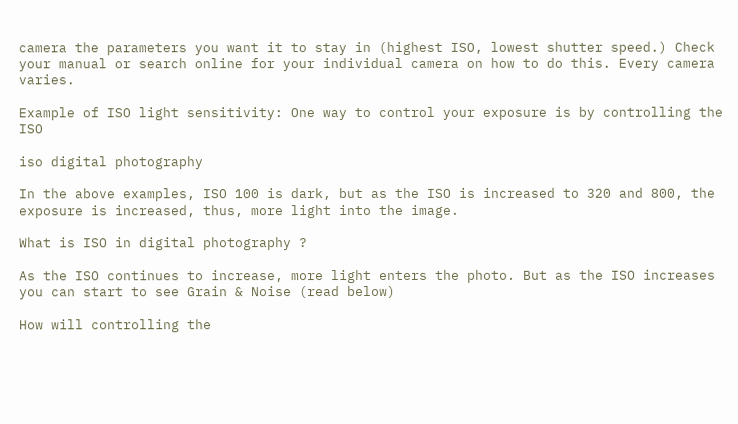camera the parameters you want it to stay in (highest ISO, lowest shutter speed.) Check your manual or search online for your individual camera on how to do this. Every camera varies.

Example of ISO light sensitivity: One way to control your exposure is by controlling the ISO

iso digital photography

In the above examples, ISO 100 is dark, but as the ISO is increased to 320 and 800, the exposure is increased, thus, more light into the image.

What is ISO in digital photography ?

As the ISO continues to increase, more light enters the photo. But as the ISO increases you can start to see Grain & Noise (read below)

How will controlling the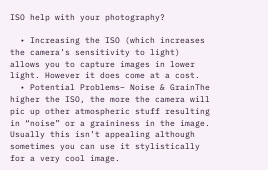ISO help with your photography?

  • Increasing the ISO (which increases the camera’s sensitivity to light) allows you to capture images in lower light. However it does come at a cost.
  • Potential Problems– Noise & GrainThe higher the ISO, the more the camera will pic up other atmospheric stuff resulting in “noise” or a graininess in the image. Usually this isn’t appealing although sometimes you can use it stylistically for a very cool image.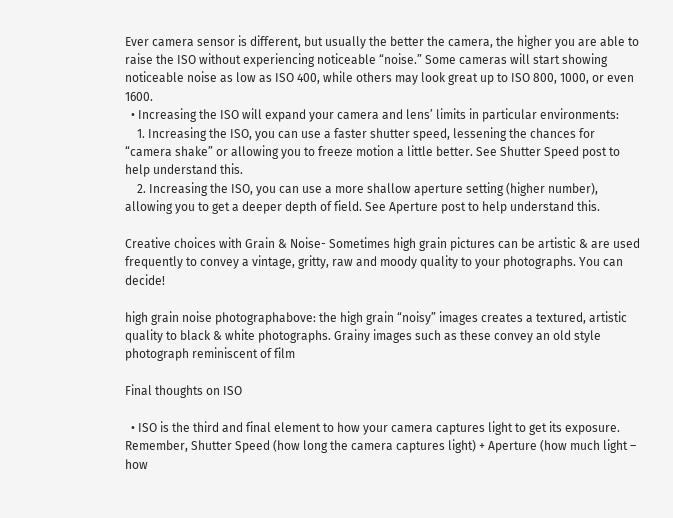Ever camera sensor is different, but usually the better the camera, the higher you are able to raise the ISO without experiencing noticeable “noise.” Some cameras will start showing noticeable noise as low as ISO 400, while others may look great up to ISO 800, 1000, or even 1600.
  • Increasing the ISO will expand your camera and lens’ limits in particular environments:
    1. Increasing the ISO, you can use a faster shutter speed, lessening the chances for “camera shake” or allowing you to freeze motion a little better. See Shutter Speed post to help understand this.
    2. Increasing the ISO, you can use a more shallow aperture setting (higher number), allowing you to get a deeper depth of field. See Aperture post to help understand this.

Creative choices with Grain & Noise- Sometimes high grain pictures can be artistic & are used frequently to convey a vintage, gritty, raw and moody quality to your photographs. You can decide!

high grain noise photographabove: the high grain “noisy” images creates a textured, artistic quality to black & white photographs. Grainy images such as these convey an old style photograph reminiscent of film

Final thoughts on ISO

  • ISO is the third and final element to how your camera captures light to get its exposure. Remember, Shutter Speed (how long the camera captures light) + Aperture (how much light – how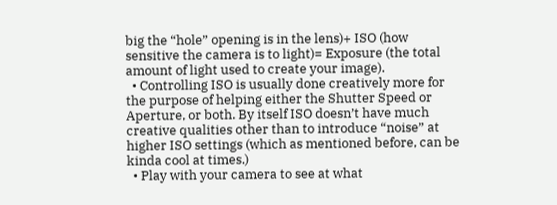big the “hole” opening is in the lens)+ ISO (how sensitive the camera is to light)= Exposure (the total amount of light used to create your image).
  • Controlling ISO is usually done creatively more for the purpose of helping either the Shutter Speed or Aperture, or both. By itself ISO doesn’t have much creative qualities other than to introduce “noise” at higher ISO settings (which as mentioned before, can be kinda cool at times.)
  • Play with your camera to see at what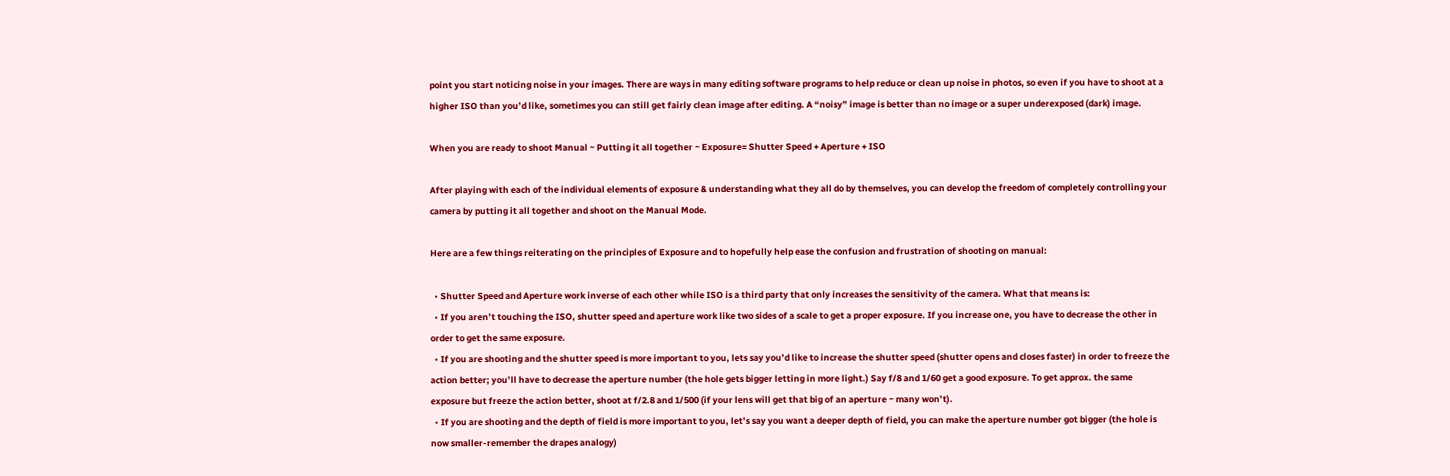point you start noticing noise in your images. There are ways in many editing software programs to help reduce or clean up noise in photos, so even if you have to shoot at a higher ISO than you’d like, sometimes you can still get fairly clean image after editing. A “noisy” image is better than no image or a super underexposed (dark) image.

When you are ready to shoot Manual ~ Putting it all together ~ Exposure= Shutter Speed + Aperture + ISO

After playing with each of the individual elements of exposure & understanding what they all do by themselves, you can develop the freedom of completely controlling your camera by putting it all together and shoot on the Manual Mode.

Here are a few things reiterating on the principles of Exposure and to hopefully help ease the confusion and frustration of shooting on manual:

  • Shutter Speed and Aperture work inverse of each other while ISO is a third party that only increases the sensitivity of the camera. What that means is:
  • If you aren’t touching the ISO, shutter speed and aperture work like two sides of a scale to get a proper exposure. If you increase one, you have to decrease the other in order to get the same exposure.
  • If you are shooting and the shutter speed is more important to you, lets say you’d like to increase the shutter speed (shutter opens and closes faster) in order to freeze the action better; you’ll have to decrease the aperture number (the hole gets bigger letting in more light.) Say f/8 and 1/60 get a good exposure. To get approx. the same exposure but freeze the action better, shoot at f/2.8 and 1/500 (if your lens will get that big of an aperture ~ many won’t).
  • If you are shooting and the depth of field is more important to you, let’s say you want a deeper depth of field, you can make the aperture number got bigger (the hole is now smaller-remember the drapes analogy)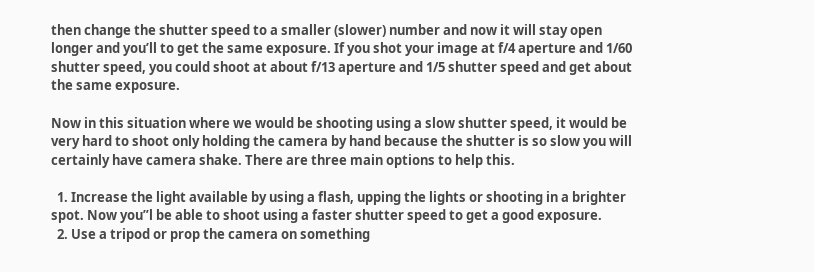then change the shutter speed to a smaller (slower) number and now it will stay open longer and you’ll to get the same exposure. If you shot your image at f/4 aperture and 1/60 shutter speed, you could shoot at about f/13 aperture and 1/5 shutter speed and get about the same exposure.

Now in this situation where we would be shooting using a slow shutter speed, it would be very hard to shoot only holding the camera by hand because the shutter is so slow you will certainly have camera shake. There are three main options to help this.

  1. Increase the light available by using a flash, upping the lights or shooting in a brighter spot. Now you”l be able to shoot using a faster shutter speed to get a good exposure.
  2. Use a tripod or prop the camera on something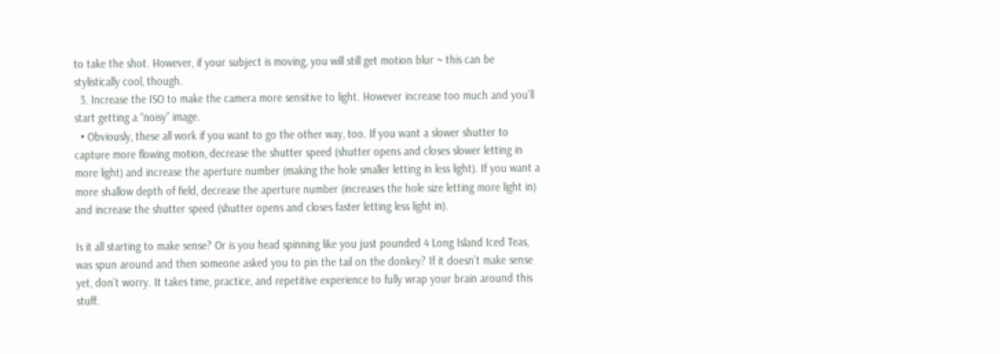to take the shot. However, if your subject is moving, you will still get motion blur ~ this can be stylistically cool, though.
  3. Increase the ISO to make the camera more sensitive to light. However increase too much and you’ll start getting a “noisy” image.
  • Obviously, these all work if you want to go the other way, too. If you want a slower shutter to capture more flowing motion, decrease the shutter speed (shutter opens and closes slower letting in more light) and increase the aperture number (making the hole smaller letting in less light). If you want a more shallow depth of field, decrease the aperture number (increases the hole size letting more light in) and increase the shutter speed (shutter opens and closes faster letting less light in).

Is it all starting to make sense? Or is you head spinning like you just pounded 4 Long Island Iced Teas, was spun around and then someone asked you to pin the tail on the donkey? If it doesn’t make sense yet, don’t worry. It takes time, practice, and repetitive experience to fully wrap your brain around this stuff.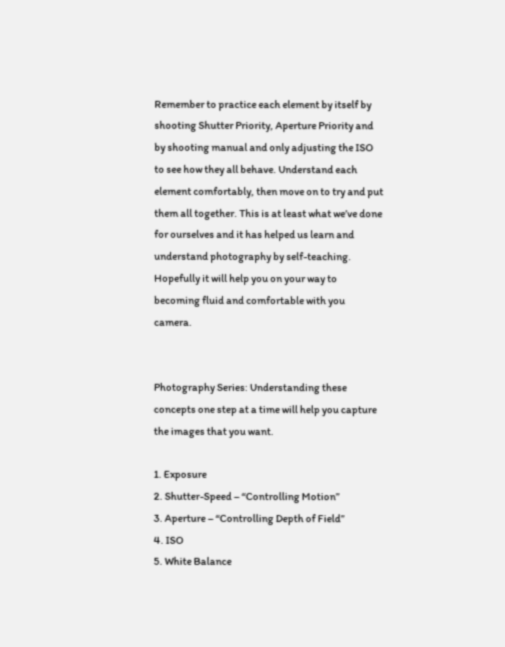Remember to practice each element by itself by shooting Shutter Priority, Aperture Priority and by shooting manual and only adjusting the ISO to see how they all behave. Understand each element comfortably, then move on to try and put them all together. This is at least what we’ve done for ourselves and it has helped us learn and understand photography by self-teaching. Hopefully it will help you on your way to becoming fluid and comfortable with you camera.


Photography Series: Understanding these concepts one step at a time will help you capture the images that you want.

1. Exposure
2. Shutter-Speed – “Controlling Motion”
3. Aperture – “Controlling Depth of Field”
4. ISO
5. White Balance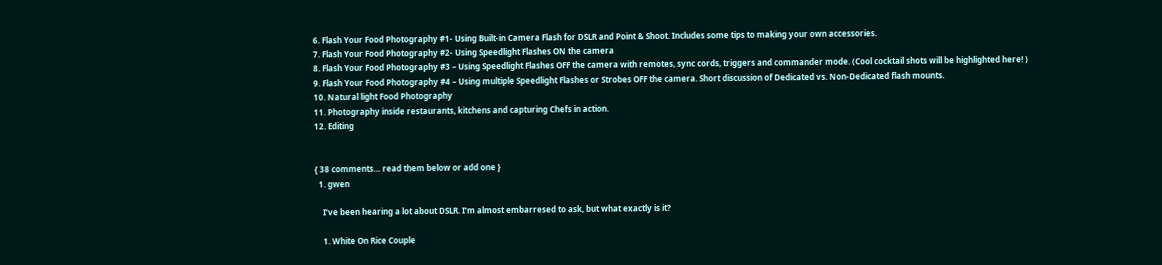6. Flash Your Food Photography #1- Using Built-in Camera Flash for DSLR and Point & Shoot. Includes some tips to making your own accessories.
7. Flash Your Food Photography #2- Using Speedlight Flashes ON the camera
8. Flash Your Food Photography #3 – Using Speedlight Flashes OFF the camera with remotes, sync cords, triggers and commander mode. (Cool cocktail shots will be highlighted here! )
9. Flash Your Food Photography #4 – Using multiple Speedlight Flashes or Strobes OFF the camera. Short discussion of Dedicated vs. Non-Dedicated flash mounts.
10. Natural light Food Photography
11. Photography inside restaurants, kitchens and capturing Chefs in action.
12. Editing


{ 38 comments… read them below or add one }
  1. gwen

    I’ve been hearing a lot about DSLR. I’m almost embarresed to ask, but what exactly is it?

    1. White On Rice Couple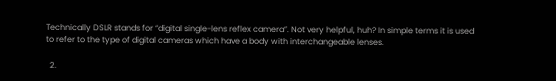Technically DSLR stands for “digital single-lens reflex camera”. Not very helpful, huh? In simple terms it is used to refer to the type of digital cameras which have a body with interchangeable lenses.

  2.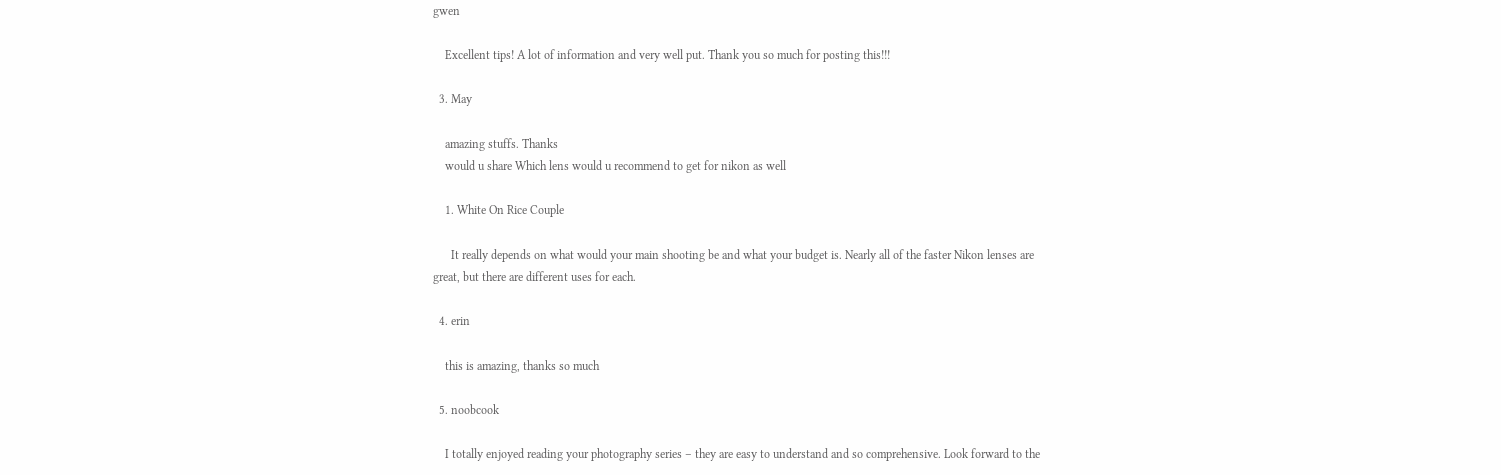gwen

    Excellent tips! A lot of information and very well put. Thank you so much for posting this!!!

  3. May

    amazing stuffs. Thanks
    would u share Which lens would u recommend to get for nikon as well

    1. White On Rice Couple

      It really depends on what would your main shooting be and what your budget is. Nearly all of the faster Nikon lenses are great, but there are different uses for each.

  4. erin

    this is amazing, thanks so much

  5. noobcook

    I totally enjoyed reading your photography series – they are easy to understand and so comprehensive. Look forward to the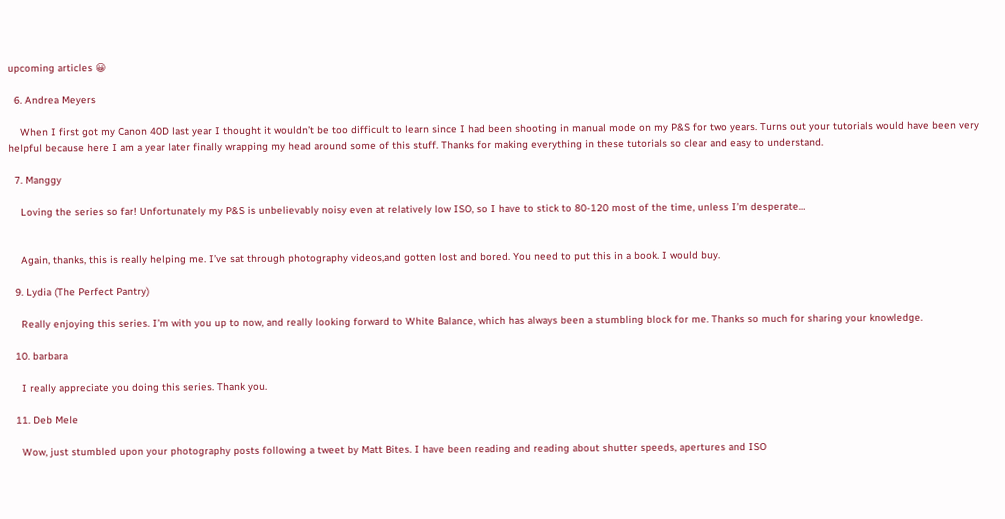upcoming articles 😀

  6. Andrea Meyers

    When I first got my Canon 40D last year I thought it wouldn’t be too difficult to learn since I had been shooting in manual mode on my P&S for two years. Turns out your tutorials would have been very helpful because here I am a year later finally wrapping my head around some of this stuff. Thanks for making everything in these tutorials so clear and easy to understand.

  7. Manggy

    Loving the series so far! Unfortunately my P&S is unbelievably noisy even at relatively low ISO, so I have to stick to 80-120 most of the time, unless I’m desperate…


    Again, thanks, this is really helping me. I’ve sat through photography videos,and gotten lost and bored. You need to put this in a book. I would buy.

  9. Lydia (The Perfect Pantry)

    Really enjoying this series. I’m with you up to now, and really looking forward to White Balance, which has always been a stumbling block for me. Thanks so much for sharing your knowledge.

  10. barbara

    I really appreciate you doing this series. Thank you.

  11. Deb Mele

    Wow, just stumbled upon your photography posts following a tweet by Matt Bites. I have been reading and reading about shutter speeds, apertures and ISO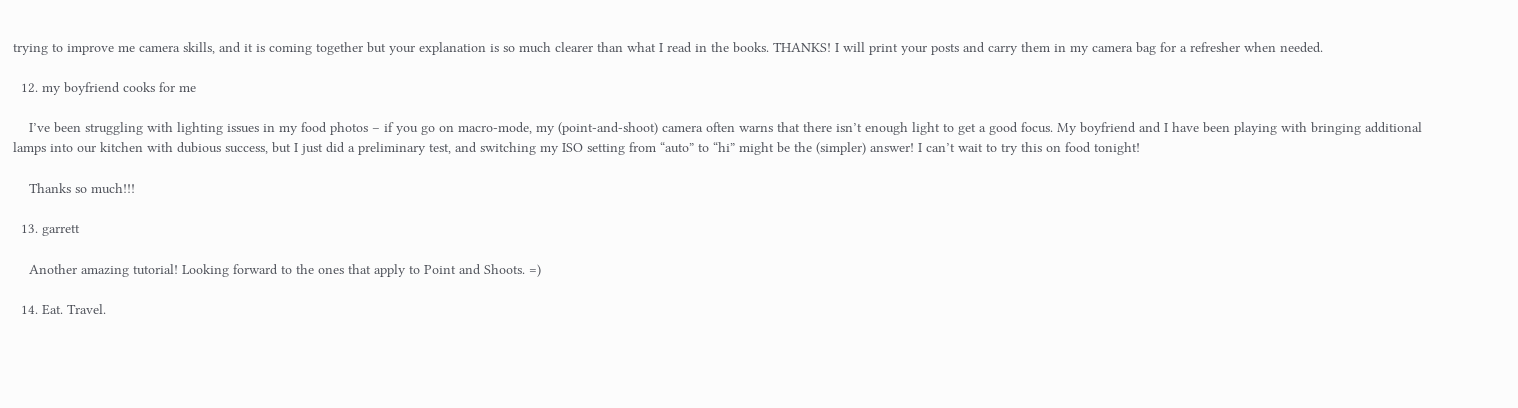trying to improve me camera skills, and it is coming together but your explanation is so much clearer than what I read in the books. THANKS! I will print your posts and carry them in my camera bag for a refresher when needed.

  12. my boyfriend cooks for me

    I’ve been struggling with lighting issues in my food photos – if you go on macro-mode, my (point-and-shoot) camera often warns that there isn’t enough light to get a good focus. My boyfriend and I have been playing with bringing additional lamps into our kitchen with dubious success, but I just did a preliminary test, and switching my ISO setting from “auto” to “hi” might be the (simpler) answer! I can’t wait to try this on food tonight!

    Thanks so much!!!

  13. garrett

    Another amazing tutorial! Looking forward to the ones that apply to Point and Shoots. =)

  14. Eat. Travel.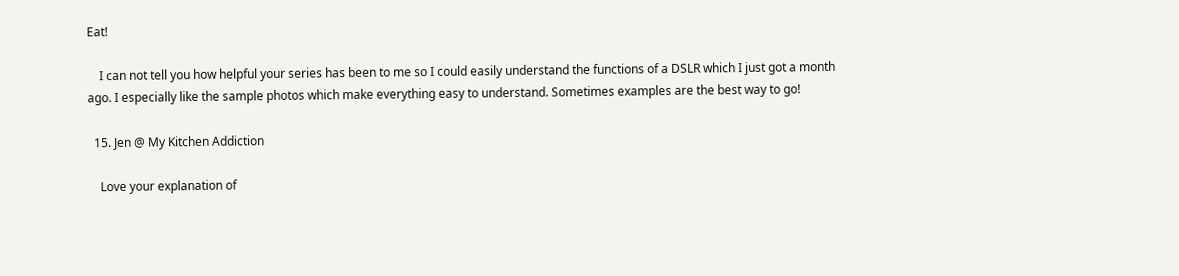Eat!

    I can not tell you how helpful your series has been to me so I could easily understand the functions of a DSLR which I just got a month ago. I especially like the sample photos which make everything easy to understand. Sometimes examples are the best way to go!

  15. Jen @ My Kitchen Addiction

    Love your explanation of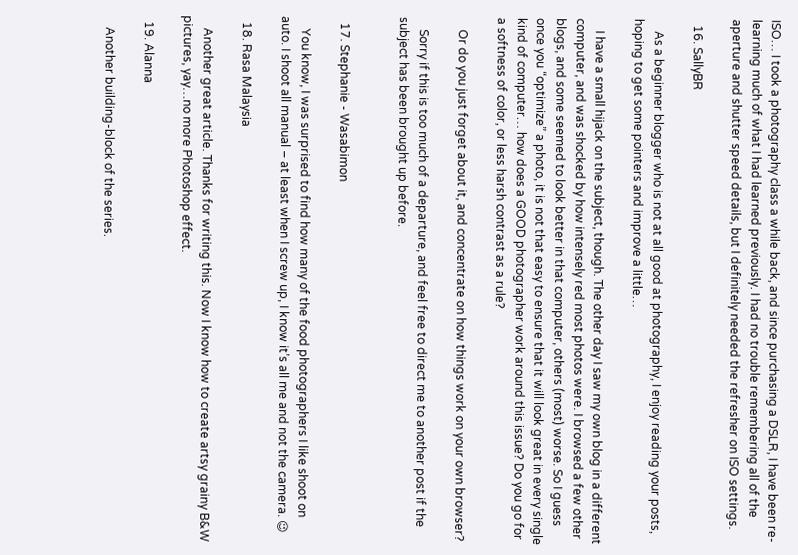ISO… I took a photography class a while back, and since purchasing a DSLR, I have been re-learning much of what I had learned previously. I had no trouble remembering all of the aperture and shutter speed details, but I definitely needed the refresher on ISO settings.

  16. SallyBR

    As a beginner blogger who is not at all good at photography, I enjoy reading your posts, hoping to get some pointers and improve a little…

    I have a small hijack on the subject, though. The other day I saw my own blog in a different computer, and was shocked by how intensely red most photos were. I browsed a few other blogs, and some seemed to look better in that computer, others (most) worse. So I guess once you “optimize” a photo, it is not that easy to ensure that it will look great in every single kind of computer… how does a GOOD photographer work around this issue? Do you go for a softness of color, or less harsh contrast as a rule?

    Or do you just forget about it, and concentrate on how things work on your own browser?

    Sorry if this is too much of a departure, and feel free to direct me to another post if the subject has been brought up before.


  17. Stephanie - Wasabimon

    You know, I was surprised to find how many of the food photographers I like shoot on auto. I shoot all manual – at least when I screw up, I know it’s all me and not the camera. 😉

  18. Rasa Malaysia

    Another great article. Thanks for writing this. Now I know how to create artsy grainy B&W pictures, yay…no more Photoshop effect.

  19. Alanna

    Another building-block of the series.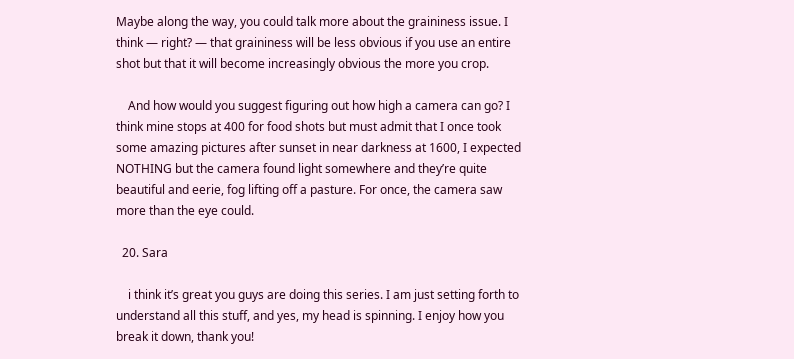Maybe along the way, you could talk more about the graininess issue. I think — right? — that graininess will be less obvious if you use an entire shot but that it will become increasingly obvious the more you crop.

    And how would you suggest figuring out how high a camera can go? I think mine stops at 400 for food shots but must admit that I once took some amazing pictures after sunset in near darkness at 1600, I expected NOTHING but the camera found light somewhere and they’re quite beautiful and eerie, fog lifting off a pasture. For once, the camera saw more than the eye could.

  20. Sara

    i think it’s great you guys are doing this series. I am just setting forth to understand all this stuff, and yes, my head is spinning. I enjoy how you break it down, thank you!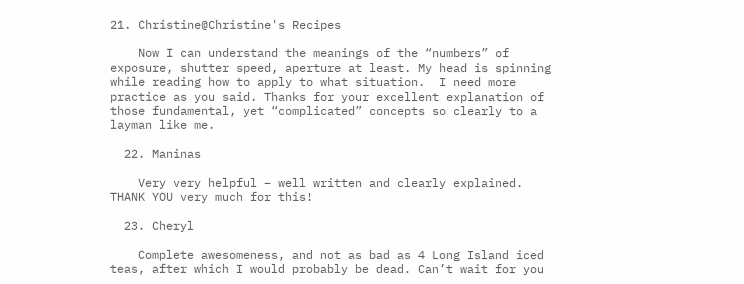21. Christine@Christine's Recipes

    Now I can understand the meanings of the “numbers” of exposure, shutter speed, aperture at least. My head is spinning while reading how to apply to what situation.  I need more practice as you said. Thanks for your excellent explanation of those fundamental, yet “complicated” concepts so clearly to a layman like me.

  22. Maninas

    Very very helpful – well written and clearly explained. THANK YOU very much for this!

  23. Cheryl

    Complete awesomeness, and not as bad as 4 Long Island iced teas, after which I would probably be dead. Can’t wait for you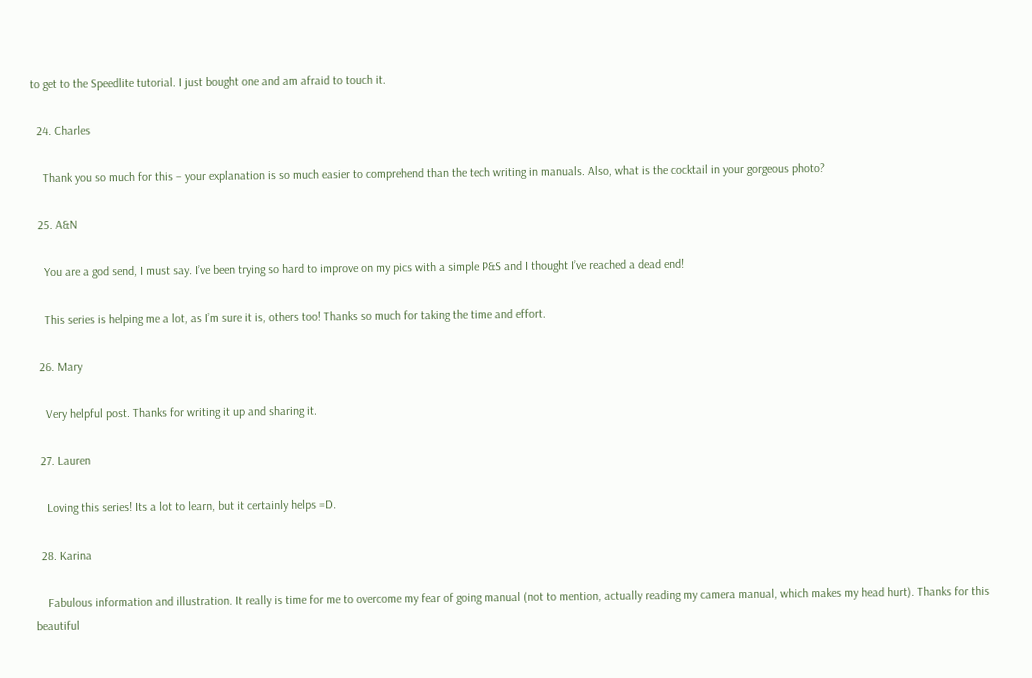to get to the Speedlite tutorial. I just bought one and am afraid to touch it.

  24. Charles

    Thank you so much for this – your explanation is so much easier to comprehend than the tech writing in manuals. Also, what is the cocktail in your gorgeous photo?

  25. A&N

    You are a god send, I must say. I’ve been trying so hard to improve on my pics with a simple P&S and I thought I’ve reached a dead end!

    This series is helping me a lot, as I’m sure it is, others too! Thanks so much for taking the time and effort.

  26. Mary

    Very helpful post. Thanks for writing it up and sharing it.

  27. Lauren

    Loving this series! Its a lot to learn, but it certainly helps =D.

  28. Karina

    Fabulous information and illustration. It really is time for me to overcome my fear of going manual (not to mention, actually reading my camera manual, which makes my head hurt). Thanks for this beautiful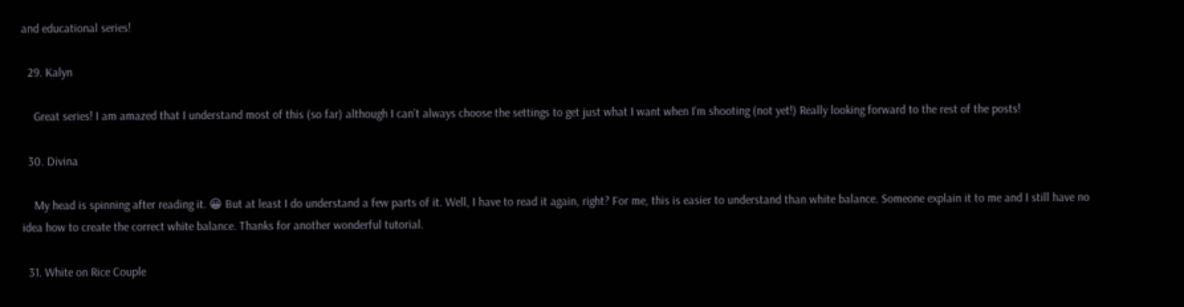and educational series!

  29. Kalyn

    Great series! I am amazed that I understand most of this (so far) although I can’t always choose the settings to get just what I want when I’m shooting (not yet!) Really looking forward to the rest of the posts!

  30. Divina

    My head is spinning after reading it. 😀 But at least I do understand a few parts of it. Well, I have to read it again, right? For me, this is easier to understand than white balance. Someone explain it to me and I still have no idea how to create the correct white balance. Thanks for another wonderful tutorial.

  31. White on Rice Couple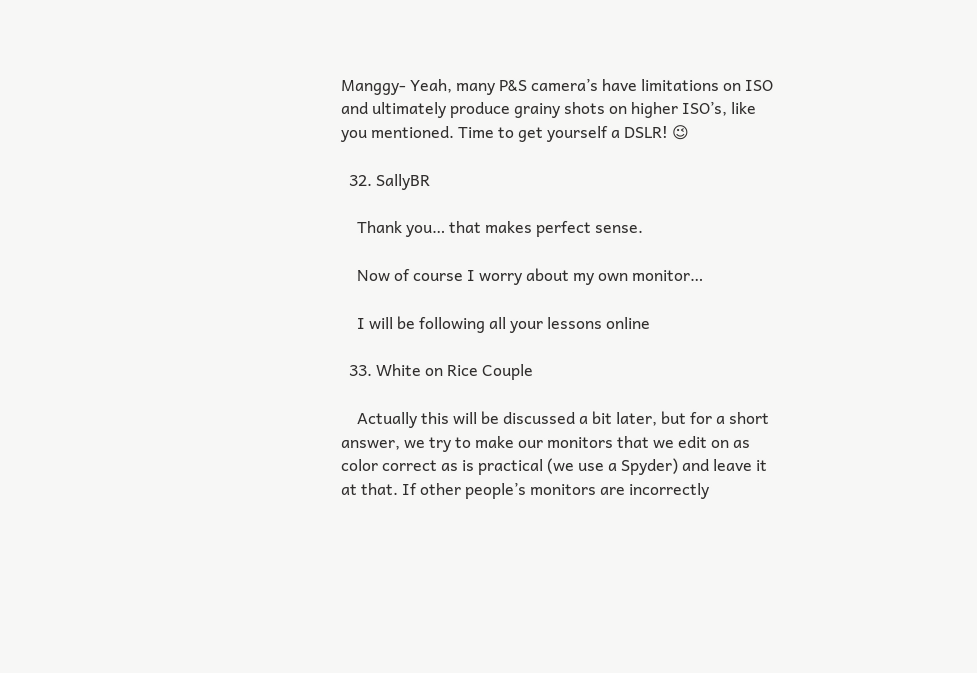Manggy- Yeah, many P&S camera’s have limitations on ISO and ultimately produce grainy shots on higher ISO’s, like you mentioned. Time to get yourself a DSLR! 😉

  32. SallyBR

    Thank you… that makes perfect sense.

    Now of course I worry about my own monitor…

    I will be following all your lessons online

  33. White on Rice Couple

    Actually this will be discussed a bit later, but for a short answer, we try to make our monitors that we edit on as color correct as is practical (we use a Spyder) and leave it at that. If other people’s monitors are incorrectly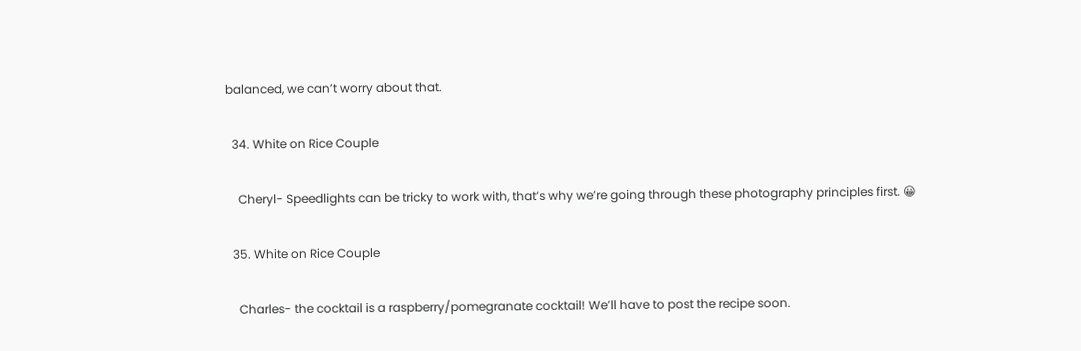balanced, we can’t worry about that.

  34. White on Rice Couple

    Cheryl- Speedlights can be tricky to work with, that’s why we’re going through these photography principles first. 😀

  35. White on Rice Couple

    Charles- the cocktail is a raspberry/pomegranate cocktail! We’ll have to post the recipe soon.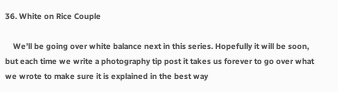36. White on Rice Couple

    We’ll be going over white balance next in this series. Hopefully it will be soon, but each time we write a photography tip post it takes us forever to go over what we wrote to make sure it is explained in the best way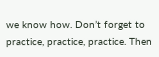we know how. Don’t forget to practice, practice, practice. Then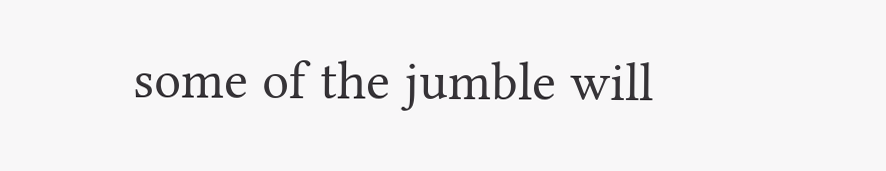some of the jumble will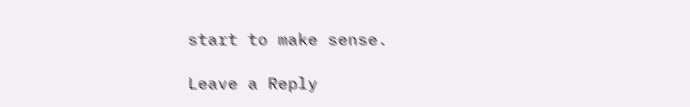start to make sense.

Leave a Reply